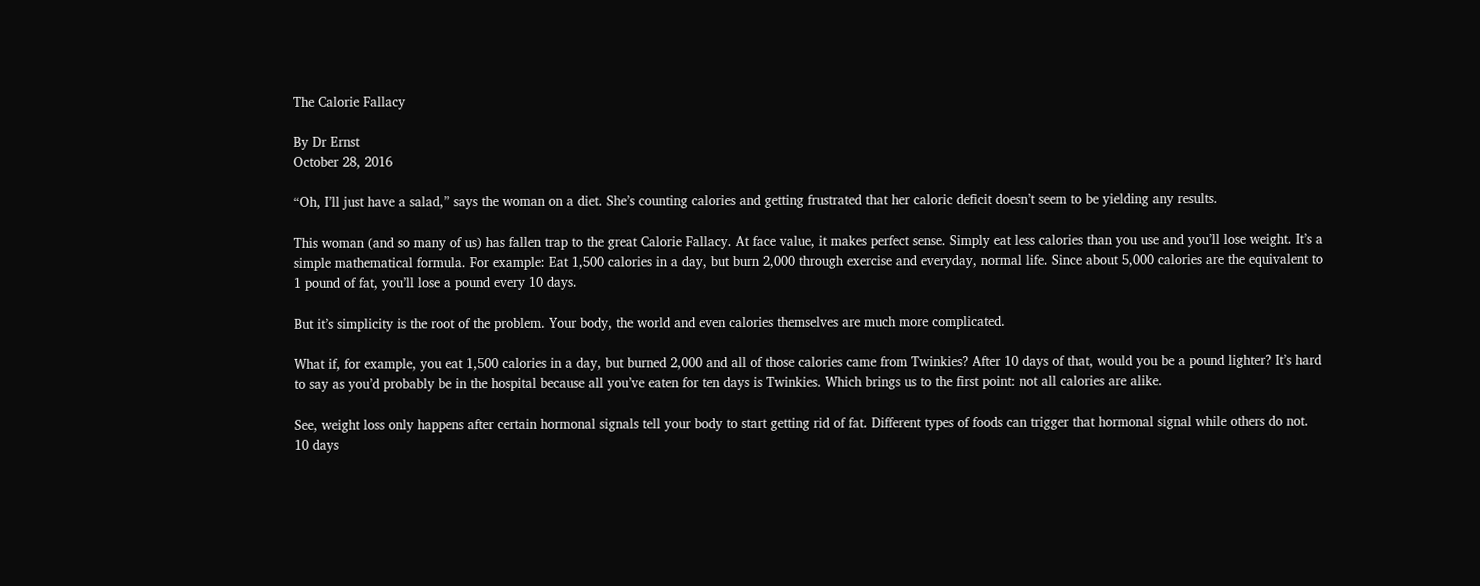The Calorie Fallacy

By Dr Ernst
October 28, 2016

“Oh, I’ll just have a salad,” says the woman on a diet. She’s counting calories and getting frustrated that her caloric deficit doesn’t seem to be yielding any results.

This woman (and so many of us) has fallen trap to the great Calorie Fallacy. At face value, it makes perfect sense. Simply eat less calories than you use and you’ll lose weight. It’s a simple mathematical formula. For example: Eat 1,500 calories in a day, but burn 2,000 through exercise and everyday, normal life. Since about 5,000 calories are the equivalent to 1 pound of fat, you’ll lose a pound every 10 days.

But it’s simplicity is the root of the problem. Your body, the world and even calories themselves are much more complicated.

What if, for example, you eat 1,500 calories in a day, but burned 2,000 and all of those calories came from Twinkies? After 10 days of that, would you be a pound lighter? It’s hard to say as you’d probably be in the hospital because all you’ve eaten for ten days is Twinkies. Which brings us to the first point: not all calories are alike.

See, weight loss only happens after certain hormonal signals tell your body to start getting rid of fat. Different types of foods can trigger that hormonal signal while others do not. 10 days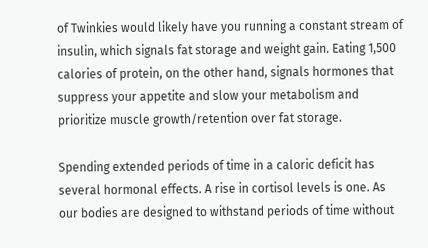of Twinkies would likely have you running a constant stream of insulin, which signals fat storage and weight gain. Eating 1,500 calories of protein, on the other hand, signals hormones that suppress your appetite and slow your metabolism and prioritize muscle growth/retention over fat storage.

Spending extended periods of time in a caloric deficit has several hormonal effects. A rise in cortisol levels is one. As our bodies are designed to withstand periods of time without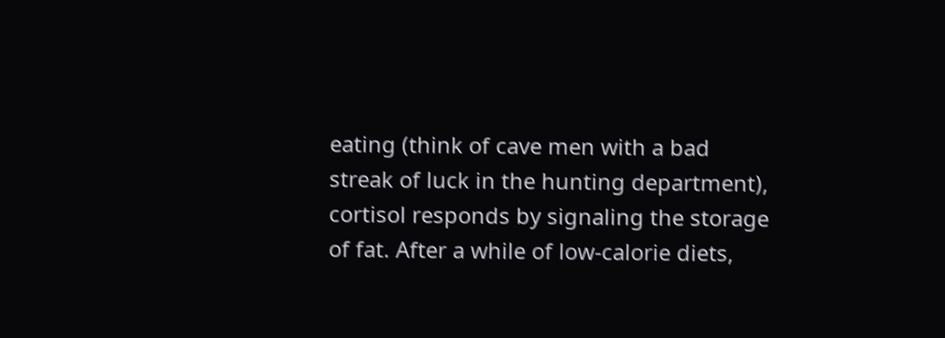eating (think of cave men with a bad streak of luck in the hunting department), cortisol responds by signaling the storage of fat. After a while of low-calorie diets,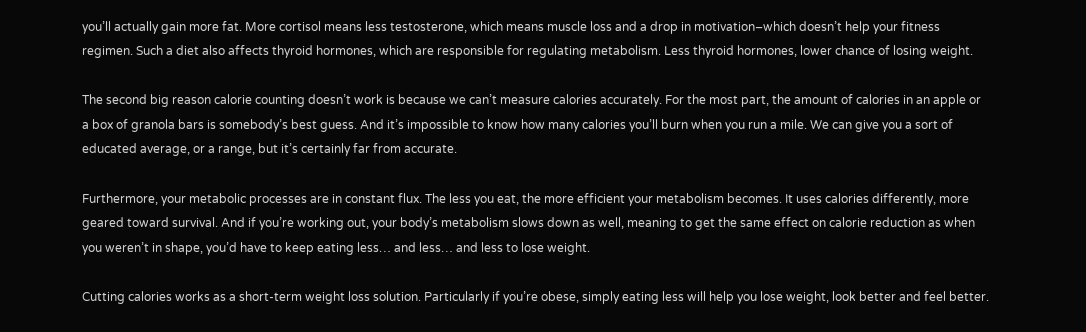you’ll actually gain more fat. More cortisol means less testosterone, which means muscle loss and a drop in motivation–which doesn’t help your fitness regimen. Such a diet also affects thyroid hormones, which are responsible for regulating metabolism. Less thyroid hormones, lower chance of losing weight.

The second big reason calorie counting doesn’t work is because we can’t measure calories accurately. For the most part, the amount of calories in an apple or a box of granola bars is somebody’s best guess. And it’s impossible to know how many calories you’ll burn when you run a mile. We can give you a sort of educated average, or a range, but it’s certainly far from accurate.

Furthermore, your metabolic processes are in constant flux. The less you eat, the more efficient your metabolism becomes. It uses calories differently, more geared toward survival. And if you’re working out, your body’s metabolism slows down as well, meaning to get the same effect on calorie reduction as when you weren’t in shape, you’d have to keep eating less… and less… and less to lose weight.

Cutting calories works as a short-term weight loss solution. Particularly if you’re obese, simply eating less will help you lose weight, look better and feel better.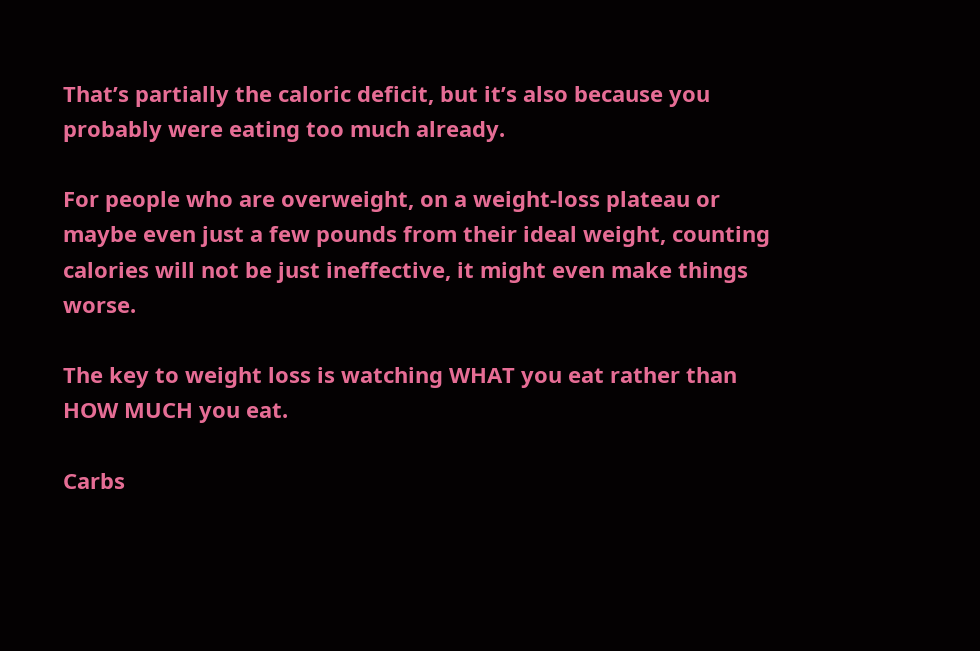That’s partially the caloric deficit, but it’s also because you probably were eating too much already.

For people who are overweight, on a weight-loss plateau or maybe even just a few pounds from their ideal weight, counting calories will not be just ineffective, it might even make things worse.

The key to weight loss is watching WHAT you eat rather than HOW MUCH you eat.

Carbs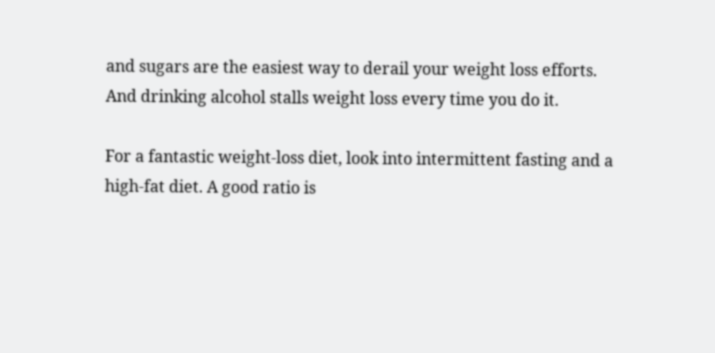and sugars are the easiest way to derail your weight loss efforts. And drinking alcohol stalls weight loss every time you do it.

For a fantastic weight-loss diet, look into intermittent fasting and a high-fat diet. A good ratio is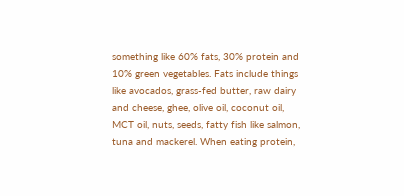something like 60% fats, 30% protein and 10% green vegetables. Fats include things like avocados, grass-fed butter, raw dairy and cheese, ghee, olive oil, coconut oil, MCT oil, nuts, seeds, fatty fish like salmon, tuna and mackerel. When eating protein,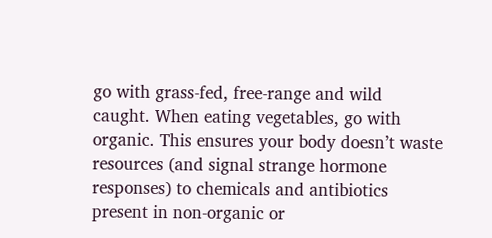go with grass-fed, free-range and wild caught. When eating vegetables, go with organic. This ensures your body doesn’t waste resources (and signal strange hormone responses) to chemicals and antibiotics present in non-organic or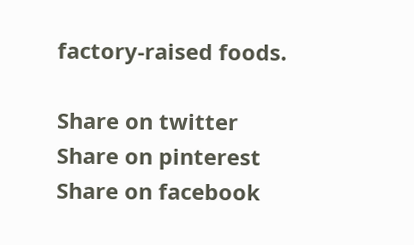factory-raised foods.

Share on twitter
Share on pinterest
Share on facebook